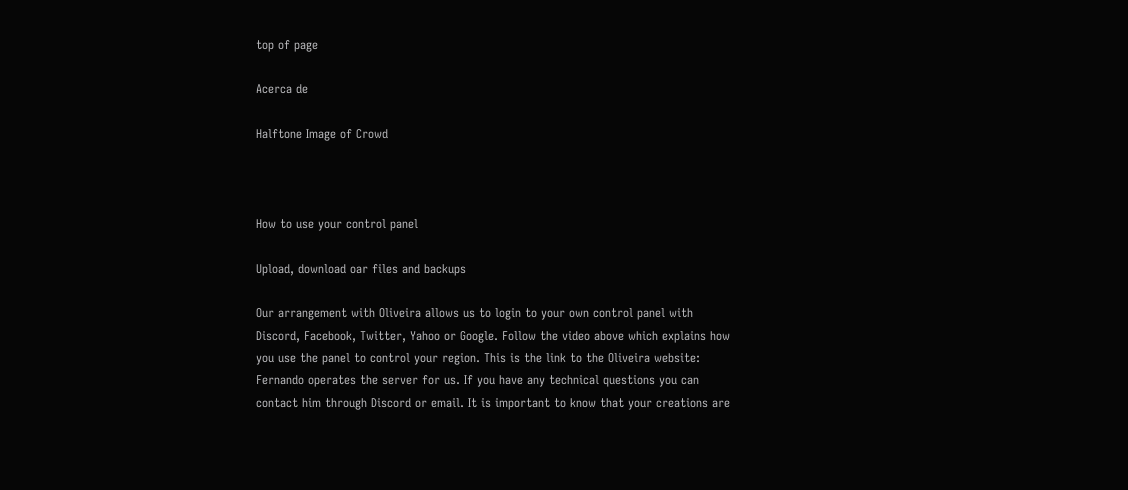top of page

Acerca de

Halftone Image of Crowd



How to use your control panel

Upload, download oar files and backups

Our arrangement with Oliveira allows us to login to your own control panel with Discord, Facebook, Twitter, Yahoo or Google. Follow the video above which explains how you use the panel to control your region. This is the link to the Oliveira website:
Fernando operates the server for us. If you have any technical questions you can contact him through Discord or email. It is important to know that your creations are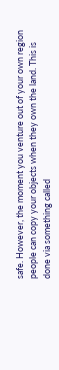safe. However, the moment you venture out of your own region people can copy your objects when they own the land. This is done via something called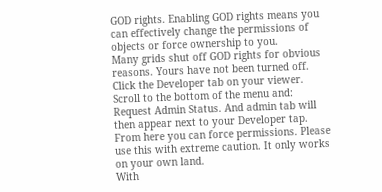GOD rights. Enabling GOD rights means you can effectively change the permissions of objects or force ownership to you.
Many grids shut off GOD rights for obvious reasons. Yours have not been turned off. Click the Developer tab on your viewer. Scroll to the bottom of the menu and: Request Admin Status. And admin tab will then appear next to your Developer tap. From here you can force permissions. Please use this with extreme caution. It only works on your own land.
With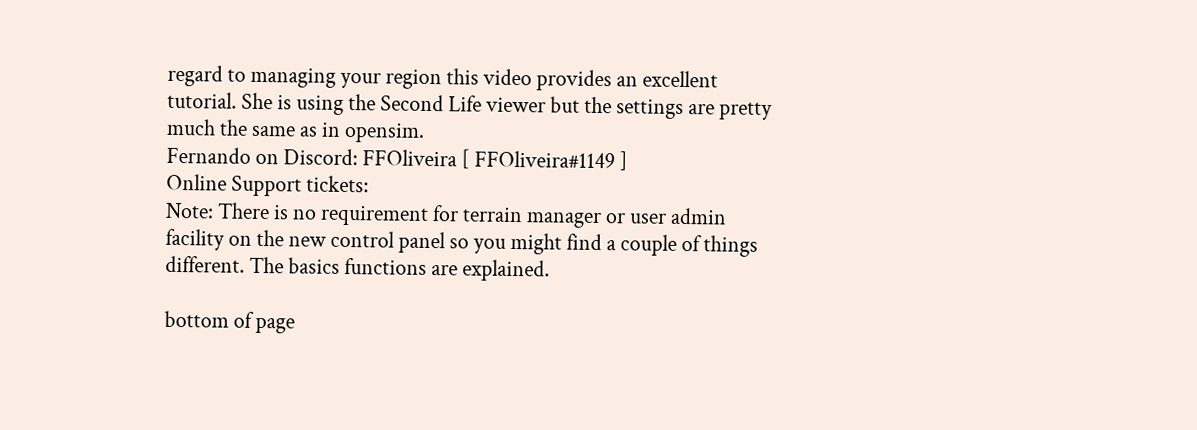regard to managing your region this video provides an excellent tutorial. She is using the Second Life viewer but the settings are pretty much the same as in opensim.
Fernando on Discord: FFOliveira [ FFOliveira#1149 ]
Online Support tickets:
Note: There is no requirement for terrain manager or user admin facility on the new control panel so you might find a couple of things different. The basics functions are explained.

bottom of page